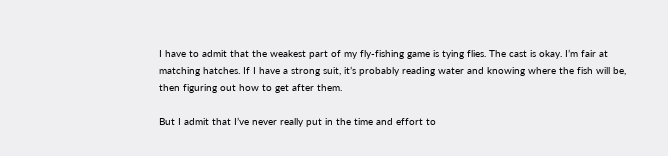I have to admit that the weakest part of my fly-fishing game is tying flies. The cast is okay. I’m fair at matching hatches. If I have a strong suit, it’s probably reading water and knowing where the fish will be, then figuring out how to get after them.

But I admit that I’ve never really put in the time and effort to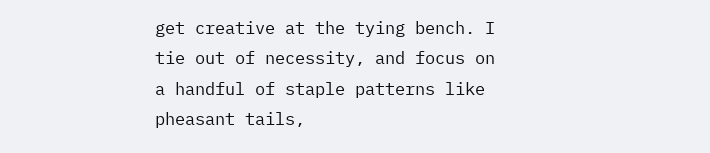get creative at the tying bench. I tie out of necessity, and focus on a handful of staple patterns like pheasant tails,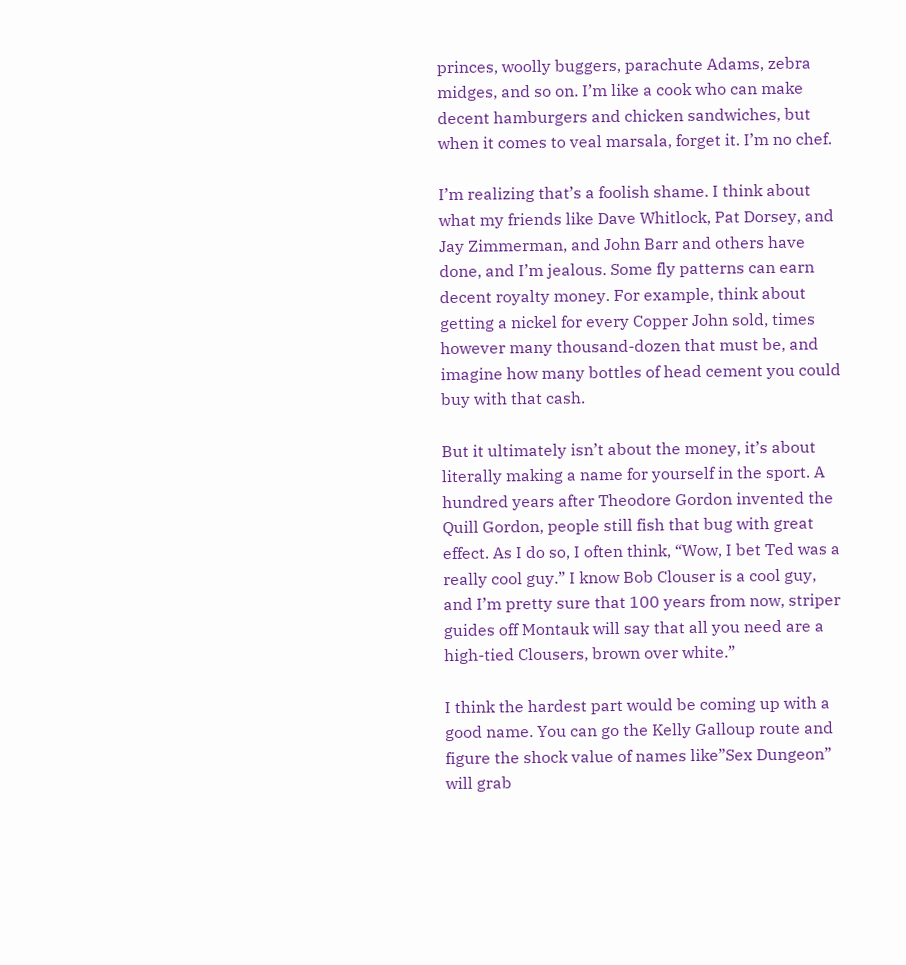princes, woolly buggers, parachute Adams, zebra midges, and so on. I’m like a cook who can make decent hamburgers and chicken sandwiches, but when it comes to veal marsala, forget it. I’m no chef.

I’m realizing that’s a foolish shame. I think about what my friends like Dave Whitlock, Pat Dorsey, and Jay Zimmerman, and John Barr and others have done, and I’m jealous. Some fly patterns can earn decent royalty money. For example, think about getting a nickel for every Copper John sold, times however many thousand-dozen that must be, and imagine how many bottles of head cement you could buy with that cash.

But it ultimately isn’t about the money, it’s about literally making a name for yourself in the sport. A hundred years after Theodore Gordon invented the Quill Gordon, people still fish that bug with great effect. As I do so, I often think, “Wow, I bet Ted was a really cool guy.” I know Bob Clouser is a cool guy, and I’m pretty sure that 100 years from now, striper guides off Montauk will say that all you need are a high-tied Clousers, brown over white.”

I think the hardest part would be coming up with a good name. You can go the Kelly Galloup route and figure the shock value of names like”Sex Dungeon” will grab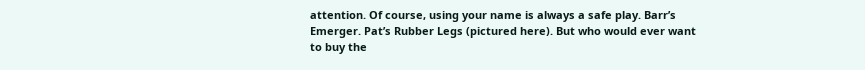attention. Of course, using your name is always a safe play. Barr’s Emerger. Pat’s Rubber Legs (pictured here). But who would ever want to buy the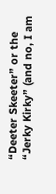“Deeter Skeeter” or the “Jerky Kirky” (and no, I am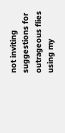not inviting suggestions for outrageous flies using my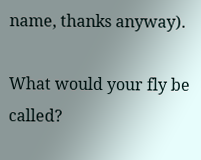name, thanks anyway).

What would your fly be called?